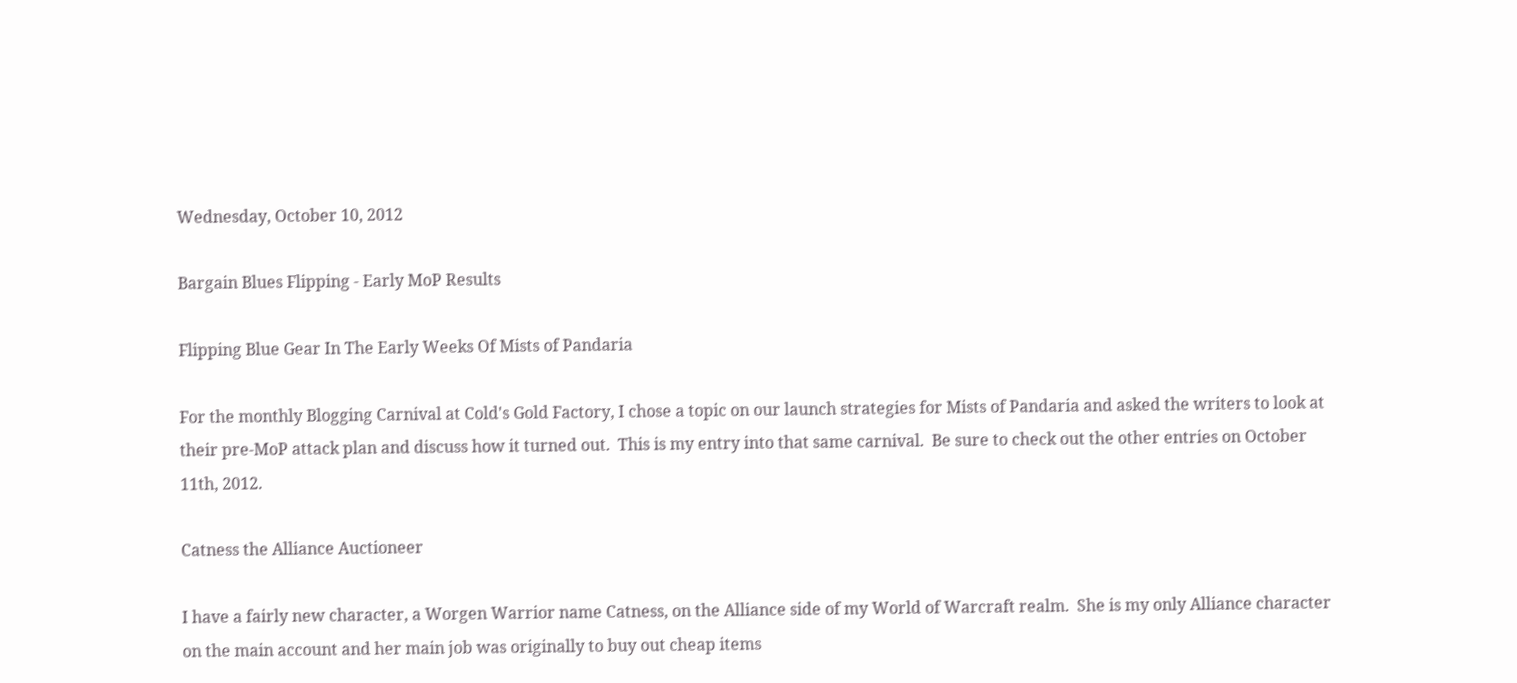Wednesday, October 10, 2012

Bargain Blues Flipping - Early MoP Results

Flipping Blue Gear In The Early Weeks Of Mists of Pandaria

For the monthly Blogging Carnival at Cold's Gold Factory, I chose a topic on our launch strategies for Mists of Pandaria and asked the writers to look at their pre-MoP attack plan and discuss how it turned out.  This is my entry into that same carnival.  Be sure to check out the other entries on October 11th, 2012.

Catness the Alliance Auctioneer

I have a fairly new character, a Worgen Warrior name Catness, on the Alliance side of my World of Warcraft realm.  She is my only Alliance character on the main account and her main job was originally to buy out cheap items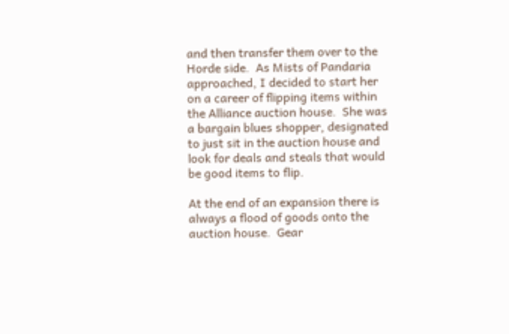and then transfer them over to the Horde side.  As Mists of Pandaria approached, I decided to start her on a career of flipping items within the Alliance auction house.  She was a bargain blues shopper, designated to just sit in the auction house and look for deals and steals that would be good items to flip.

At the end of an expansion there is always a flood of goods onto the auction house.  Gear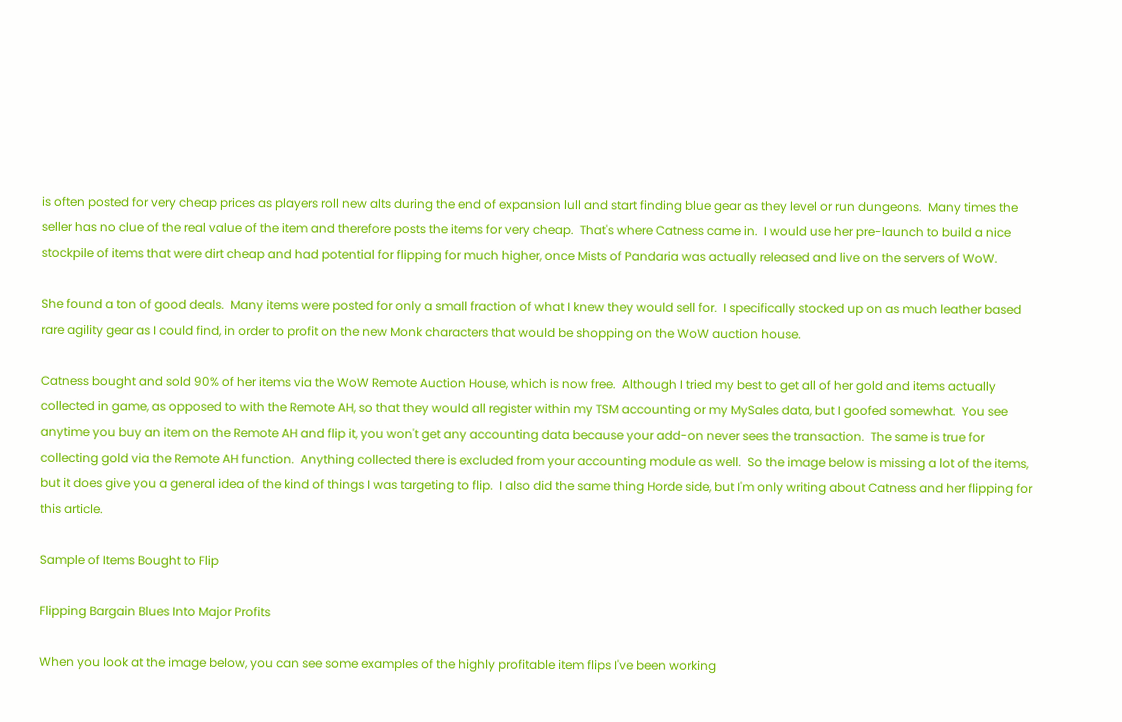is often posted for very cheap prices as players roll new alts during the end of expansion lull and start finding blue gear as they level or run dungeons.  Many times the seller has no clue of the real value of the item and therefore posts the items for very cheap.  That's where Catness came in.  I would use her pre-launch to build a nice stockpile of items that were dirt cheap and had potential for flipping for much higher, once Mists of Pandaria was actually released and live on the servers of WoW.

She found a ton of good deals.  Many items were posted for only a small fraction of what I knew they would sell for.  I specifically stocked up on as much leather based rare agility gear as I could find, in order to profit on the new Monk characters that would be shopping on the WoW auction house.

Catness bought and sold 90% of her items via the WoW Remote Auction House, which is now free.  Although I tried my best to get all of her gold and items actually collected in game, as opposed to with the Remote AH, so that they would all register within my TSM accounting or my MySales data, but I goofed somewhat.  You see anytime you buy an item on the Remote AH and flip it, you won't get any accounting data because your add-on never sees the transaction.  The same is true for collecting gold via the Remote AH function.  Anything collected there is excluded from your accounting module as well.  So the image below is missing a lot of the items, but it does give you a general idea of the kind of things I was targeting to flip.  I also did the same thing Horde side, but I'm only writing about Catness and her flipping for this article.

Sample of Items Bought to Flip

Flipping Bargain Blues Into Major Profits

When you look at the image below, you can see some examples of the highly profitable item flips I've been working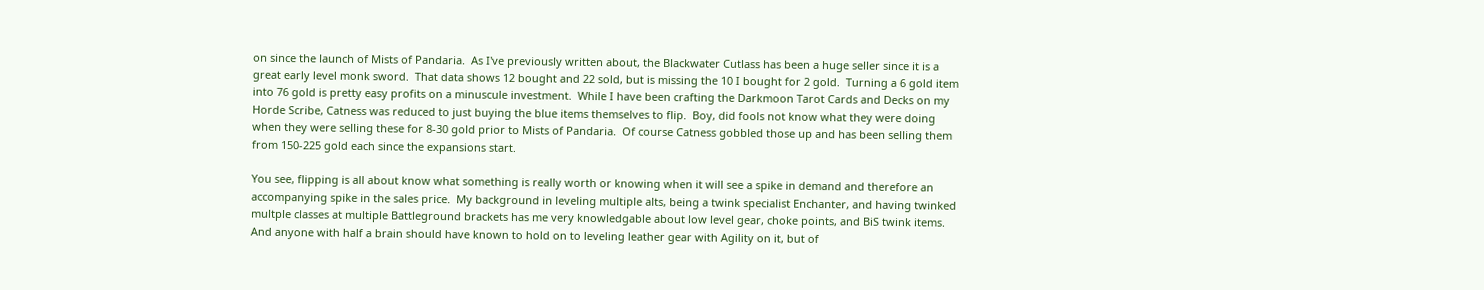on since the launch of Mists of Pandaria.  As I've previously written about, the Blackwater Cutlass has been a huge seller since it is a great early level monk sword.  That data shows 12 bought and 22 sold, but is missing the 10 I bought for 2 gold.  Turning a 6 gold item into 76 gold is pretty easy profits on a minuscule investment.  While I have been crafting the Darkmoon Tarot Cards and Decks on my Horde Scribe, Catness was reduced to just buying the blue items themselves to flip.  Boy, did fools not know what they were doing when they were selling these for 8-30 gold prior to Mists of Pandaria.  Of course Catness gobbled those up and has been selling them from 150-225 gold each since the expansions start.

You see, flipping is all about know what something is really worth or knowing when it will see a spike in demand and therefore an accompanying spike in the sales price.  My background in leveling multiple alts, being a twink specialist Enchanter, and having twinked multple classes at multiple Battleground brackets has me very knowledgable about low level gear, choke points, and BiS twink items.  And anyone with half a brain should have known to hold on to leveling leather gear with Agility on it, but of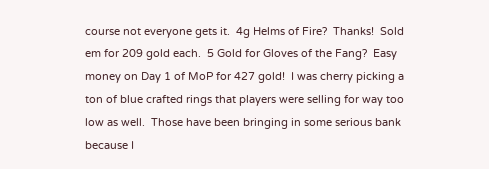course not everyone gets it.  4g Helms of Fire?  Thanks!  Sold em for 209 gold each.  5 Gold for Gloves of the Fang?  Easy money on Day 1 of MoP for 427 gold!  I was cherry picking a ton of blue crafted rings that players were selling for way too low as well.  Those have been bringing in some serious bank because I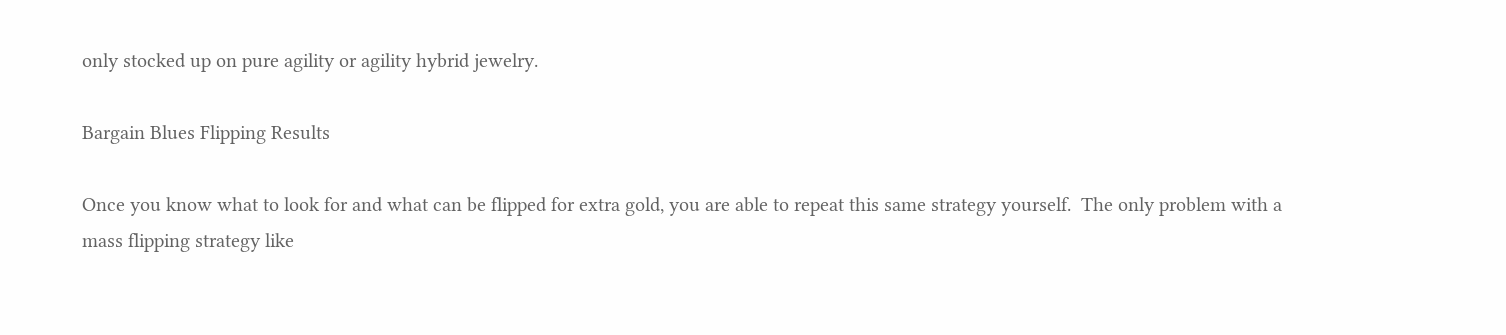only stocked up on pure agility or agility hybrid jewelry.

Bargain Blues Flipping Results

Once you know what to look for and what can be flipped for extra gold, you are able to repeat this same strategy yourself.  The only problem with a mass flipping strategy like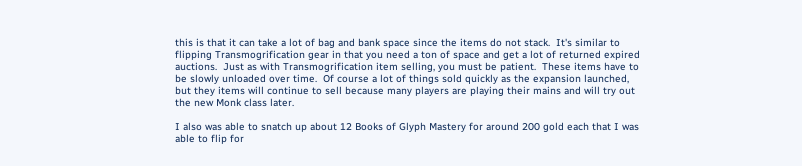this is that it can take a lot of bag and bank space since the items do not stack.  It's similar to flipping Transmogrification gear in that you need a ton of space and get a lot of returned expired auctions.  Just as with Transmogrification item selling, you must be patient.  These items have to be slowly unloaded over time.  Of course a lot of things sold quickly as the expansion launched, but they items will continue to sell because many players are playing their mains and will try out the new Monk class later.

I also was able to snatch up about 12 Books of Glyph Mastery for around 200 gold each that I was able to flip for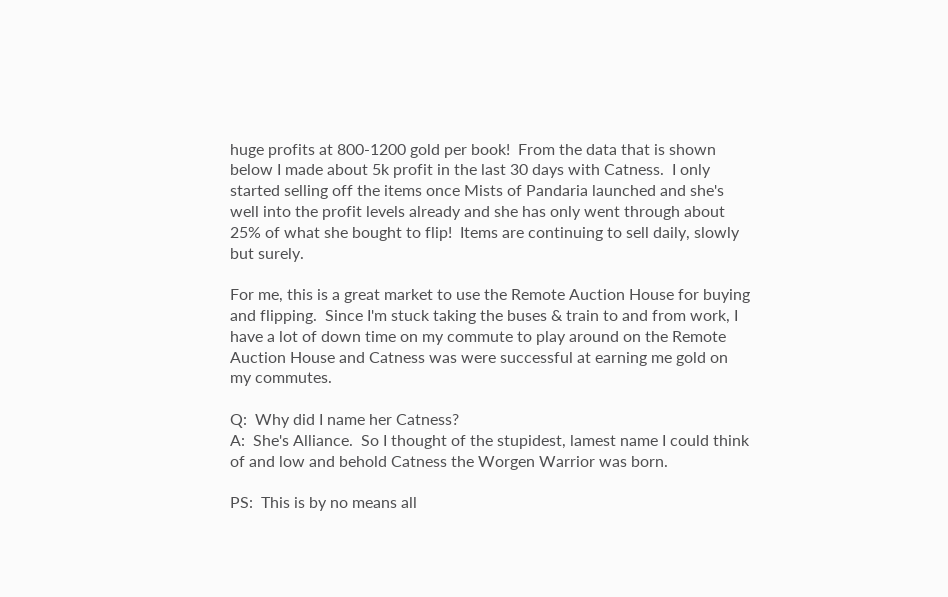huge profits at 800-1200 gold per book!  From the data that is shown below I made about 5k profit in the last 30 days with Catness.  I only started selling off the items once Mists of Pandaria launched and she's well into the profit levels already and she has only went through about 25% of what she bought to flip!  Items are continuing to sell daily, slowly but surely.

For me, this is a great market to use the Remote Auction House for buying and flipping.  Since I'm stuck taking the buses & train to and from work, I have a lot of down time on my commute to play around on the Remote Auction House and Catness was were successful at earning me gold on my commutes.

Q:  Why did I name her Catness?
A:  She's Alliance.  So I thought of the stupidest, lamest name I could think of and low and behold Catness the Worgen Warrior was born.

PS:  This is by no means all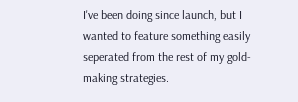I've been doing since launch, but I wanted to feature something easily seperated from the rest of my gold-making strategies.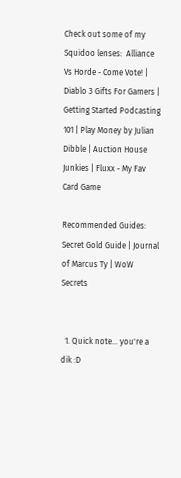Check out some of my Squidoo lenses:  Alliance Vs Horde - Come Vote! | Diablo 3 Gifts For Gamers | Getting Started Podcasting 101 | Play Money by Julian Dibble | Auction House Junkies | Fluxx - My Fav Card Game

Recommended Guides: Secret Gold Guide | Journal of Marcus Ty | WoW Secrets


  1. Quick note... you're a dik :D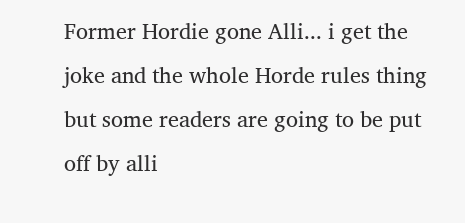Former Hordie gone Alli... i get the joke and the whole Horde rules thing but some readers are going to be put off by alli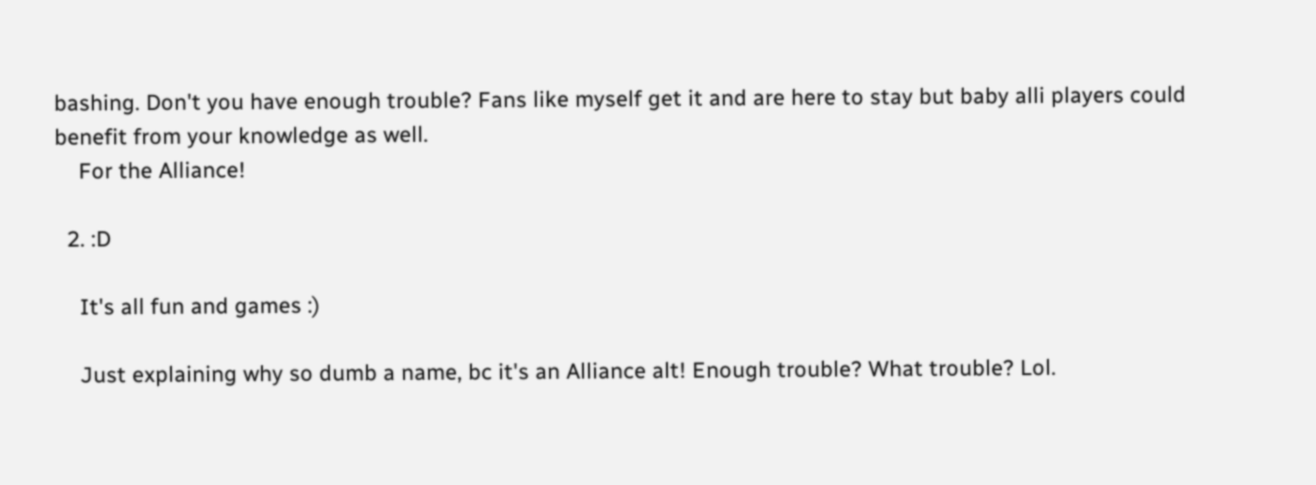bashing. Don't you have enough trouble? Fans like myself get it and are here to stay but baby alli players could benefit from your knowledge as well.
    For the Alliance!

  2. :D

    It's all fun and games :)

    Just explaining why so dumb a name, bc it's an Alliance alt! Enough trouble? What trouble? Lol.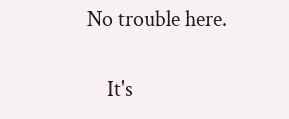No trouble here.

    It's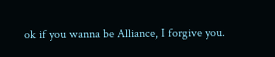ok if you wanna be Alliance, I forgive you.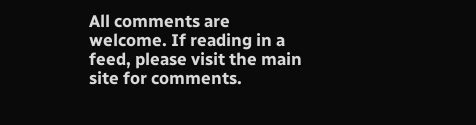All comments are welcome. If reading in a feed, please visit the main site for comments.